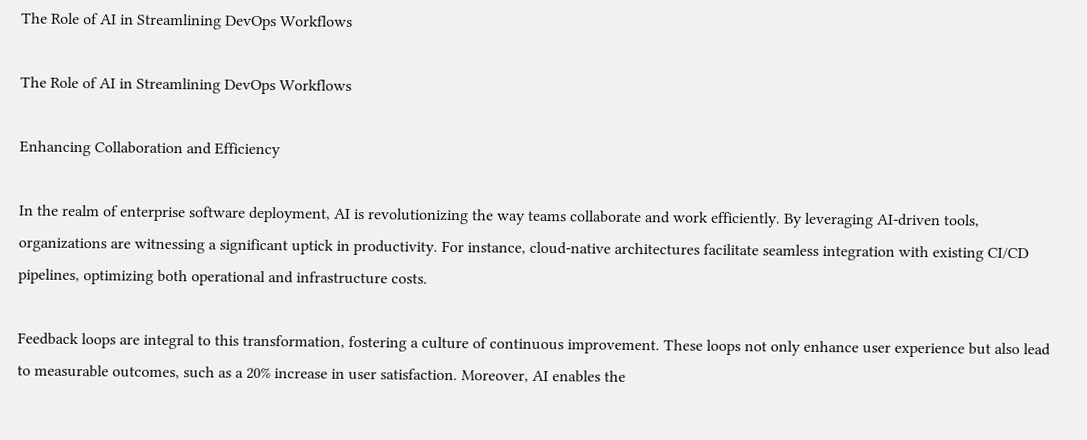The Role of AI in Streamlining DevOps Workflows

The Role of AI in Streamlining DevOps Workflows

Enhancing Collaboration and Efficiency

In the realm of enterprise software deployment, AI is revolutionizing the way teams collaborate and work efficiently. By leveraging AI-driven tools, organizations are witnessing a significant uptick in productivity. For instance, cloud-native architectures facilitate seamless integration with existing CI/CD pipelines, optimizing both operational and infrastructure costs.

Feedback loops are integral to this transformation, fostering a culture of continuous improvement. These loops not only enhance user experience but also lead to measurable outcomes, such as a 20% increase in user satisfaction. Moreover, AI enables the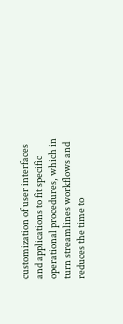customization of user interfaces and applications to fit specific operational procedures, which in turn streamlines workflows and reduces the time to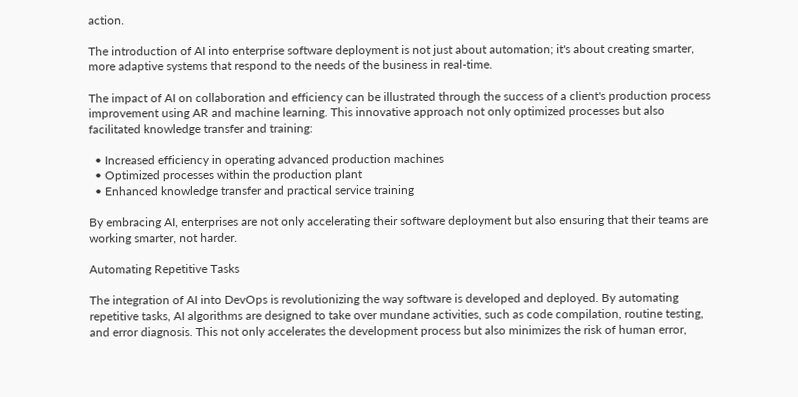action.

The introduction of AI into enterprise software deployment is not just about automation; it's about creating smarter, more adaptive systems that respond to the needs of the business in real-time.

The impact of AI on collaboration and efficiency can be illustrated through the success of a client's production process improvement using AR and machine learning. This innovative approach not only optimized processes but also facilitated knowledge transfer and training:

  • Increased efficiency in operating advanced production machines
  • Optimized processes within the production plant
  • Enhanced knowledge transfer and practical service training

By embracing AI, enterprises are not only accelerating their software deployment but also ensuring that their teams are working smarter, not harder.

Automating Repetitive Tasks

The integration of AI into DevOps is revolutionizing the way software is developed and deployed. By automating repetitive tasks, AI algorithms are designed to take over mundane activities, such as code compilation, routine testing, and error diagnosis. This not only accelerates the development process but also minimizes the risk of human error,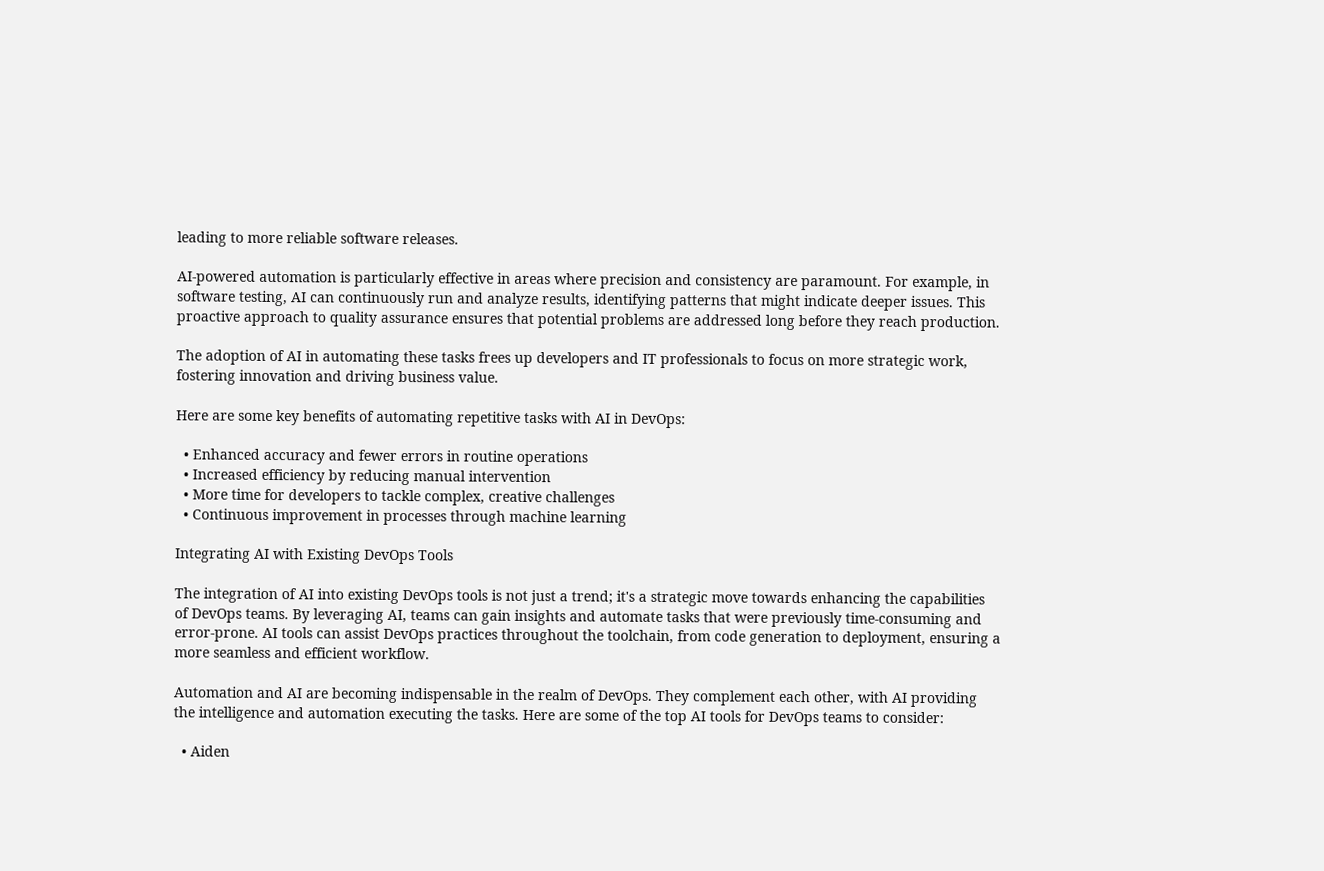leading to more reliable software releases.

AI-powered automation is particularly effective in areas where precision and consistency are paramount. For example, in software testing, AI can continuously run and analyze results, identifying patterns that might indicate deeper issues. This proactive approach to quality assurance ensures that potential problems are addressed long before they reach production.

The adoption of AI in automating these tasks frees up developers and IT professionals to focus on more strategic work, fostering innovation and driving business value.

Here are some key benefits of automating repetitive tasks with AI in DevOps:

  • Enhanced accuracy and fewer errors in routine operations
  • Increased efficiency by reducing manual intervention
  • More time for developers to tackle complex, creative challenges
  • Continuous improvement in processes through machine learning

Integrating AI with Existing DevOps Tools

The integration of AI into existing DevOps tools is not just a trend; it's a strategic move towards enhancing the capabilities of DevOps teams. By leveraging AI, teams can gain insights and automate tasks that were previously time-consuming and error-prone. AI tools can assist DevOps practices throughout the toolchain, from code generation to deployment, ensuring a more seamless and efficient workflow.

Automation and AI are becoming indispensable in the realm of DevOps. They complement each other, with AI providing the intelligence and automation executing the tasks. Here are some of the top AI tools for DevOps teams to consider:

  • Aiden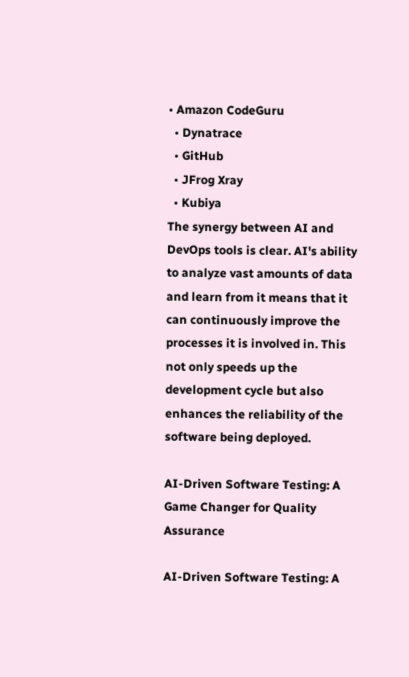• Amazon CodeGuru
  • Dynatrace
  • GitHub
  • JFrog Xray
  • Kubiya
The synergy between AI and DevOps tools is clear. AI's ability to analyze vast amounts of data and learn from it means that it can continuously improve the processes it is involved in. This not only speeds up the development cycle but also enhances the reliability of the software being deployed.

AI-Driven Software Testing: A Game Changer for Quality Assurance

AI-Driven Software Testing: A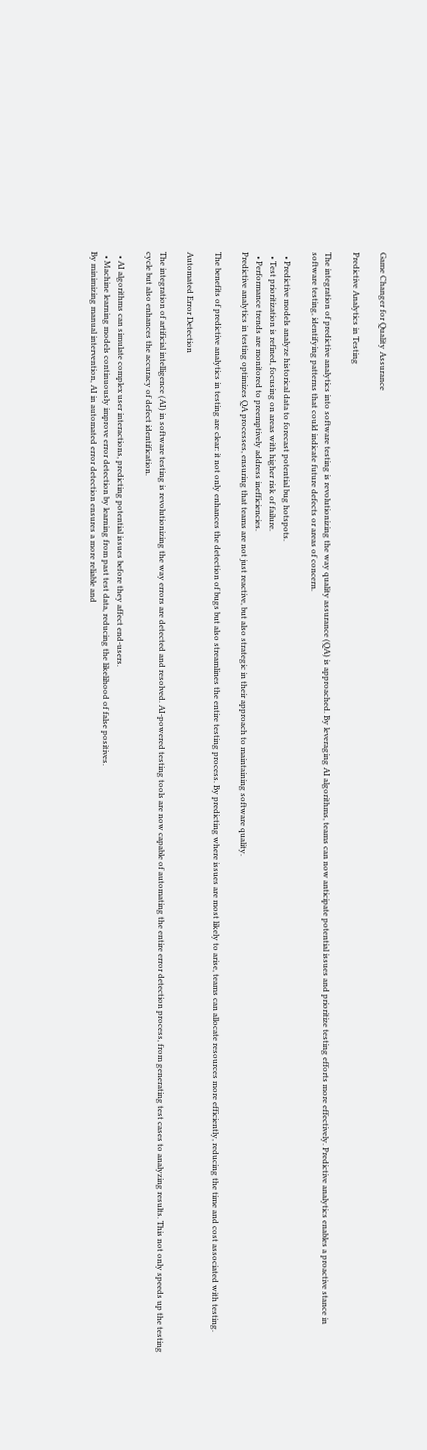Game Changer for Quality Assurance

Predictive Analytics in Testing

The integration of predictive analytics into software testing is revolutionizing the way quality assurance (QA) is approached. By leveraging AI algorithms, teams can now anticipate potential issues and prioritize testing efforts more effectively. Predictive analytics enables a proactive stance in software testing, identifying patterns that could indicate future defects or areas of concern.

  • Predictive models analyze historical data to forecast potential bug hotspots.
  • Test prioritization is refined, focusing on areas with higher risk of failure.
  • Performance trends are monitored to preemptively address inefficiencies.
Predictive analytics in testing optimizes QA processes, ensuring that teams are not just reactive, but also strategic in their approach to maintaining software quality.

The benefits of predictive analytics in testing are clear: it not only enhances the detection of bugs but also streamlines the entire testing process. By predicting where issues are most likely to arise, teams can allocate resources more efficiently, reducing the time and cost associated with testing.

Automated Error Detection

The integration of artificial intelligence (AI) in software testing is revolutionizing the way errors are detected and resolved. AI-powered testing tools are now capable of automating the entire error detection process, from generating test cases to analyzing results. This not only speeds up the testing cycle but also enhances the accuracy of defect identification.

  • AI algorithms can simulate complex user interactions, predicting potential issues before they affect end-users.
  • Machine learning models continuously improve error detection by learning from past test data, reducing the likelihood of false positives.
By minimizing manual intervention, AI in automated error detection ensures a more reliable and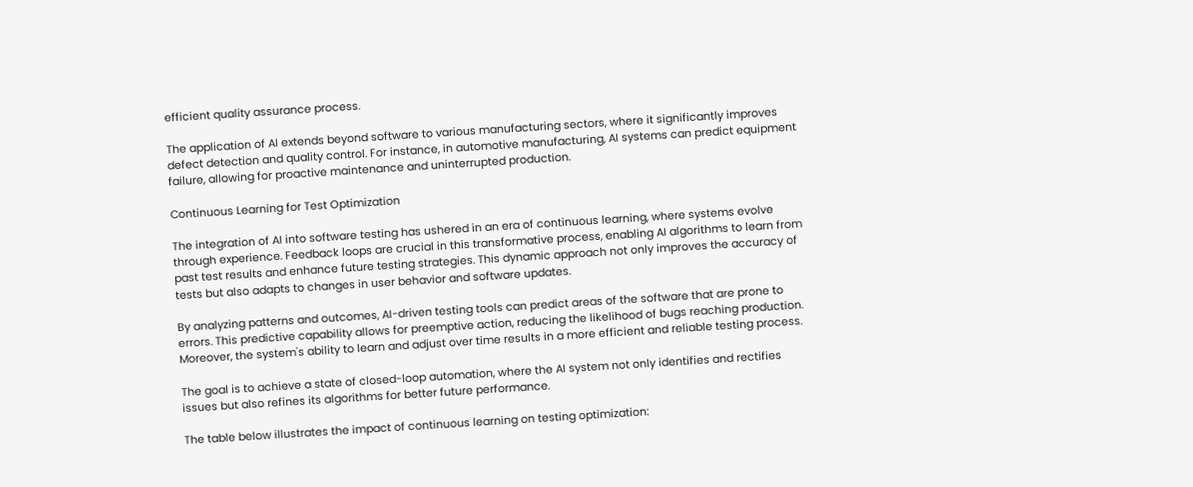efficient quality assurance process.

The application of AI extends beyond software to various manufacturing sectors, where it significantly improves defect detection and quality control. For instance, in automotive manufacturing, AI systems can predict equipment failure, allowing for proactive maintenance and uninterrupted production.

Continuous Learning for Test Optimization

The integration of AI into software testing has ushered in an era of continuous learning, where systems evolve through experience. Feedback loops are crucial in this transformative process, enabling AI algorithms to learn from past test results and enhance future testing strategies. This dynamic approach not only improves the accuracy of tests but also adapts to changes in user behavior and software updates.

By analyzing patterns and outcomes, AI-driven testing tools can predict areas of the software that are prone to errors. This predictive capability allows for preemptive action, reducing the likelihood of bugs reaching production. Moreover, the system's ability to learn and adjust over time results in a more efficient and reliable testing process.

The goal is to achieve a state of closed-loop automation, where the AI system not only identifies and rectifies issues but also refines its algorithms for better future performance.

The table below illustrates the impact of continuous learning on testing optimization: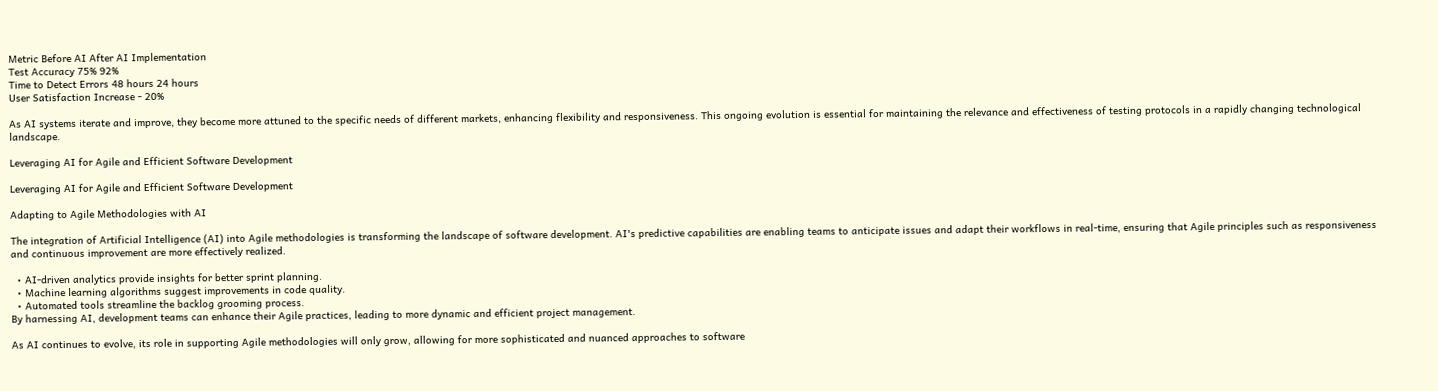Metric Before AI After AI Implementation
Test Accuracy 75% 92%
Time to Detect Errors 48 hours 24 hours
User Satisfaction Increase - 20%

As AI systems iterate and improve, they become more attuned to the specific needs of different markets, enhancing flexibility and responsiveness. This ongoing evolution is essential for maintaining the relevance and effectiveness of testing protocols in a rapidly changing technological landscape.

Leveraging AI for Agile and Efficient Software Development

Leveraging AI for Agile and Efficient Software Development

Adapting to Agile Methodologies with AI

The integration of Artificial Intelligence (AI) into Agile methodologies is transforming the landscape of software development. AI's predictive capabilities are enabling teams to anticipate issues and adapt their workflows in real-time, ensuring that Agile principles such as responsiveness and continuous improvement are more effectively realized.

  • AI-driven analytics provide insights for better sprint planning.
  • Machine learning algorithms suggest improvements in code quality.
  • Automated tools streamline the backlog grooming process.
By harnessing AI, development teams can enhance their Agile practices, leading to more dynamic and efficient project management.

As AI continues to evolve, its role in supporting Agile methodologies will only grow, allowing for more sophisticated and nuanced approaches to software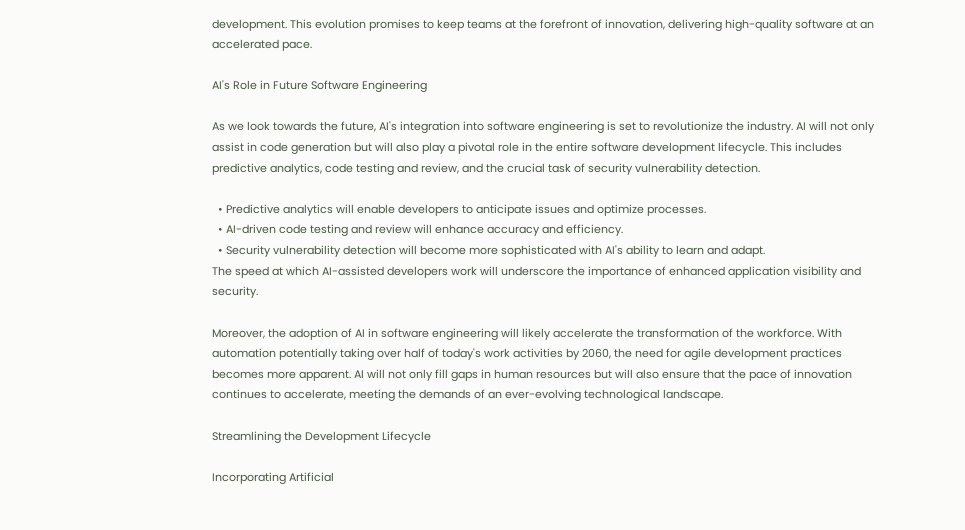development. This evolution promises to keep teams at the forefront of innovation, delivering high-quality software at an accelerated pace.

AI's Role in Future Software Engineering

As we look towards the future, AI's integration into software engineering is set to revolutionize the industry. AI will not only assist in code generation but will also play a pivotal role in the entire software development lifecycle. This includes predictive analytics, code testing and review, and the crucial task of security vulnerability detection.

  • Predictive analytics will enable developers to anticipate issues and optimize processes.
  • AI-driven code testing and review will enhance accuracy and efficiency.
  • Security vulnerability detection will become more sophisticated with AI's ability to learn and adapt.
The speed at which AI-assisted developers work will underscore the importance of enhanced application visibility and security.

Moreover, the adoption of AI in software engineering will likely accelerate the transformation of the workforce. With automation potentially taking over half of today's work activities by 2060, the need for agile development practices becomes more apparent. AI will not only fill gaps in human resources but will also ensure that the pace of innovation continues to accelerate, meeting the demands of an ever-evolving technological landscape.

Streamlining the Development Lifecycle

Incorporating Artificial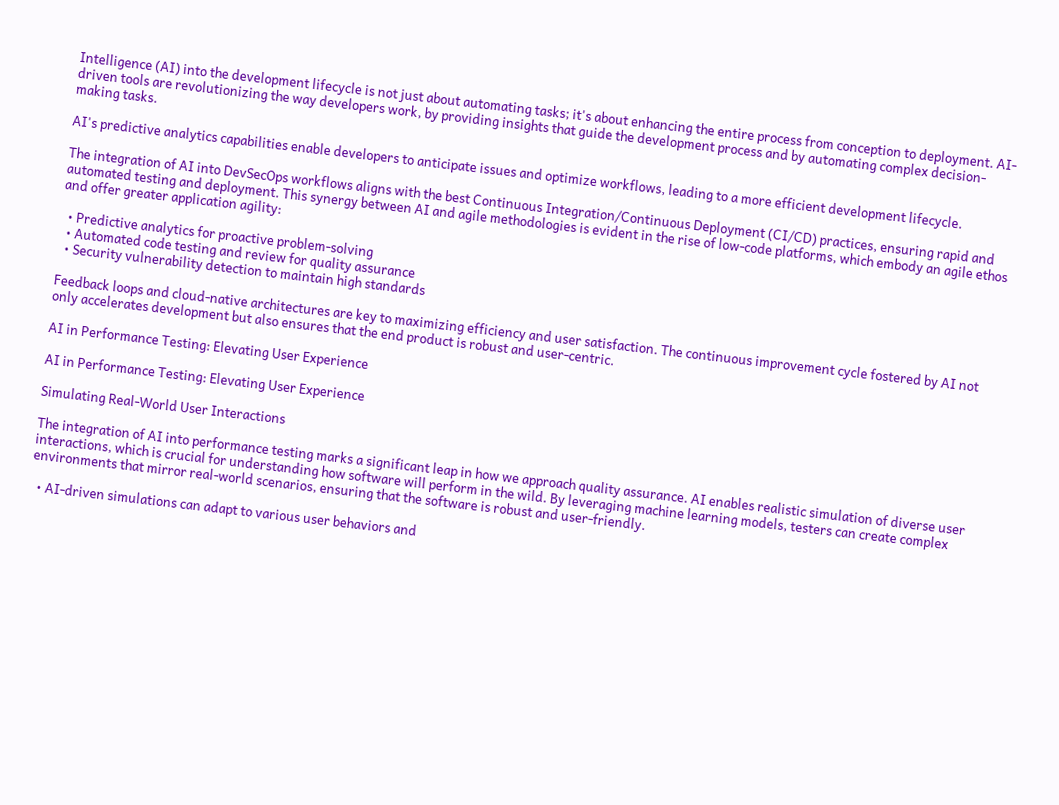Intelligence (AI) into the development lifecycle is not just about automating tasks; it's about enhancing the entire process from conception to deployment. AI-driven tools are revolutionizing the way developers work, by providing insights that guide the development process and by automating complex decision-making tasks.

AI's predictive analytics capabilities enable developers to anticipate issues and optimize workflows, leading to a more efficient development lifecycle.

The integration of AI into DevSecOps workflows aligns with the best Continuous Integration/Continuous Deployment (CI/CD) practices, ensuring rapid and automated testing and deployment. This synergy between AI and agile methodologies is evident in the rise of low-code platforms, which embody an agile ethos and offer greater application agility:

  • Predictive analytics for proactive problem-solving
  • Automated code testing and review for quality assurance
  • Security vulnerability detection to maintain high standards

Feedback loops and cloud-native architectures are key to maximizing efficiency and user satisfaction. The continuous improvement cycle fostered by AI not only accelerates development but also ensures that the end product is robust and user-centric.

AI in Performance Testing: Elevating User Experience

AI in Performance Testing: Elevating User Experience

Simulating Real-World User Interactions

The integration of AI into performance testing marks a significant leap in how we approach quality assurance. AI enables realistic simulation of diverse user interactions, which is crucial for understanding how software will perform in the wild. By leveraging machine learning models, testers can create complex environments that mirror real-world scenarios, ensuring that the software is robust and user-friendly.

  • AI-driven simulations can adapt to various user behaviors and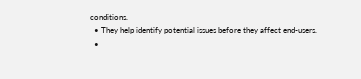conditions.
  • They help identify potential issues before they affect end-users.
  •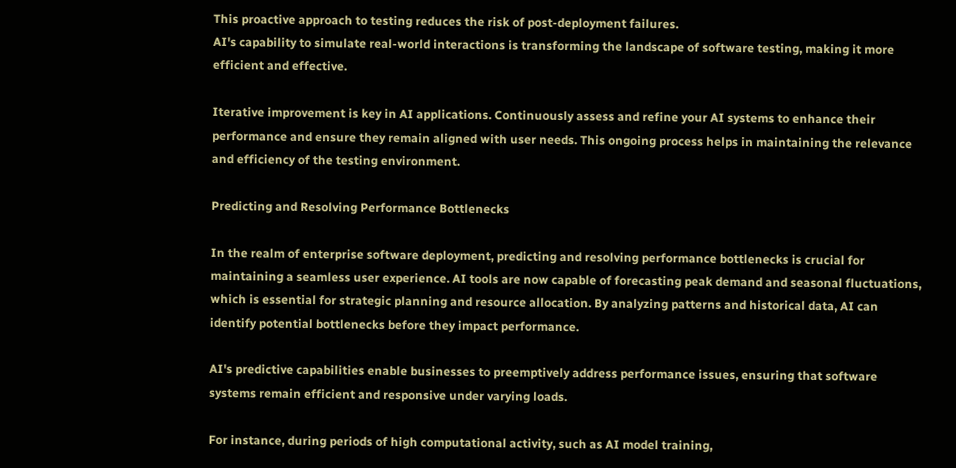This proactive approach to testing reduces the risk of post-deployment failures.
AI's capability to simulate real-world interactions is transforming the landscape of software testing, making it more efficient and effective.

Iterative improvement is key in AI applications. Continuously assess and refine your AI systems to enhance their performance and ensure they remain aligned with user needs. This ongoing process helps in maintaining the relevance and efficiency of the testing environment.

Predicting and Resolving Performance Bottlenecks

In the realm of enterprise software deployment, predicting and resolving performance bottlenecks is crucial for maintaining a seamless user experience. AI tools are now capable of forecasting peak demand and seasonal fluctuations, which is essential for strategic planning and resource allocation. By analyzing patterns and historical data, AI can identify potential bottlenecks before they impact performance.

AI's predictive capabilities enable businesses to preemptively address performance issues, ensuring that software systems remain efficient and responsive under varying loads.

For instance, during periods of high computational activity, such as AI model training,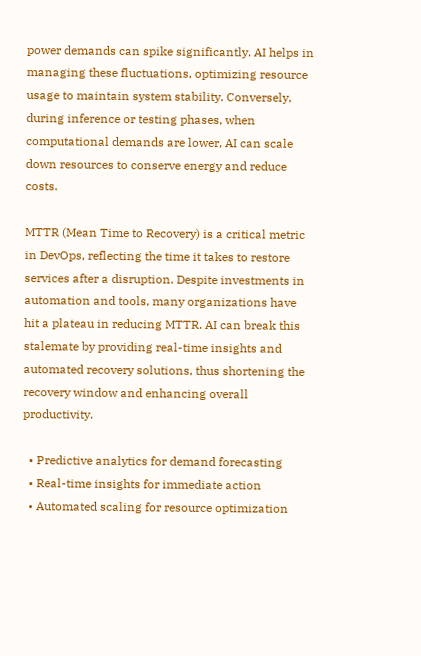power demands can spike significantly. AI helps in managing these fluctuations, optimizing resource usage to maintain system stability. Conversely, during inference or testing phases, when computational demands are lower, AI can scale down resources to conserve energy and reduce costs.

MTTR (Mean Time to Recovery) is a critical metric in DevOps, reflecting the time it takes to restore services after a disruption. Despite investments in automation and tools, many organizations have hit a plateau in reducing MTTR. AI can break this stalemate by providing real-time insights and automated recovery solutions, thus shortening the recovery window and enhancing overall productivity.

  • Predictive analytics for demand forecasting
  • Real-time insights for immediate action
  • Automated scaling for resource optimization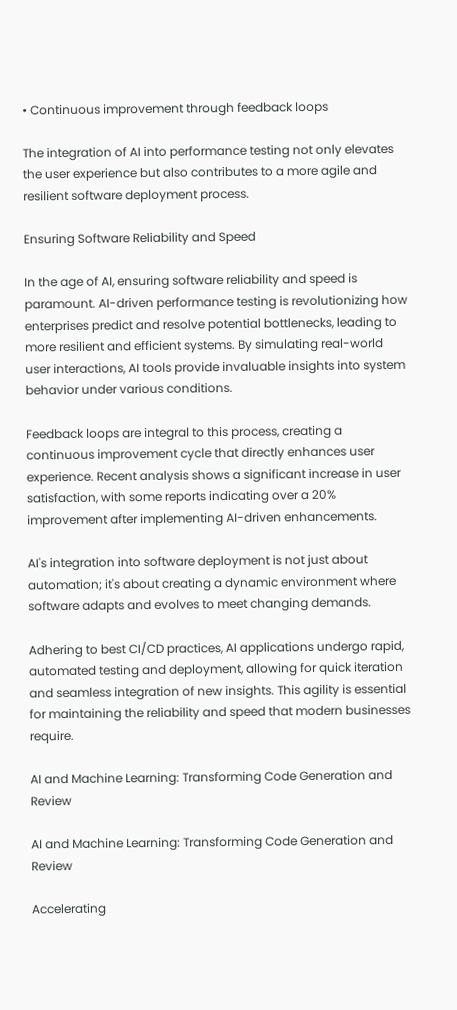• Continuous improvement through feedback loops

The integration of AI into performance testing not only elevates the user experience but also contributes to a more agile and resilient software deployment process.

Ensuring Software Reliability and Speed

In the age of AI, ensuring software reliability and speed is paramount. AI-driven performance testing is revolutionizing how enterprises predict and resolve potential bottlenecks, leading to more resilient and efficient systems. By simulating real-world user interactions, AI tools provide invaluable insights into system behavior under various conditions.

Feedback loops are integral to this process, creating a continuous improvement cycle that directly enhances user experience. Recent analysis shows a significant increase in user satisfaction, with some reports indicating over a 20% improvement after implementing AI-driven enhancements.

AI's integration into software deployment is not just about automation; it's about creating a dynamic environment where software adapts and evolves to meet changing demands.

Adhering to best CI/CD practices, AI applications undergo rapid, automated testing and deployment, allowing for quick iteration and seamless integration of new insights. This agility is essential for maintaining the reliability and speed that modern businesses require.

AI and Machine Learning: Transforming Code Generation and Review

AI and Machine Learning: Transforming Code Generation and Review

Accelerating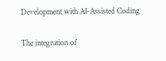Development with AI-Assisted Coding

The integration of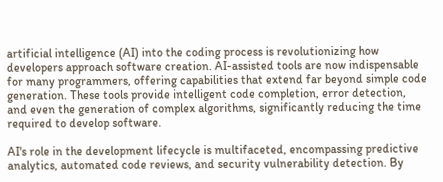artificial intelligence (AI) into the coding process is revolutionizing how developers approach software creation. AI-assisted tools are now indispensable for many programmers, offering capabilities that extend far beyond simple code generation. These tools provide intelligent code completion, error detection, and even the generation of complex algorithms, significantly reducing the time required to develop software.

AI's role in the development lifecycle is multifaceted, encompassing predictive analytics, automated code reviews, and security vulnerability detection. By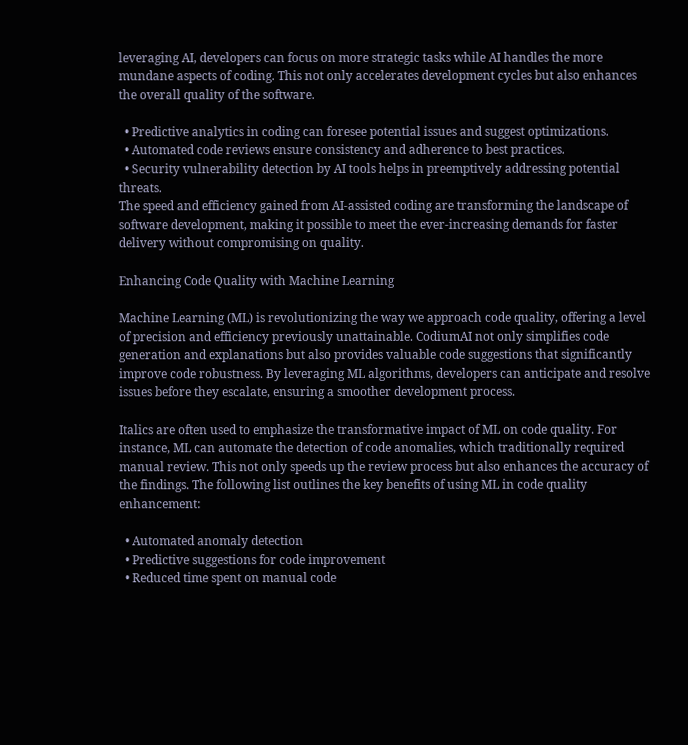leveraging AI, developers can focus on more strategic tasks while AI handles the more mundane aspects of coding. This not only accelerates development cycles but also enhances the overall quality of the software.

  • Predictive analytics in coding can foresee potential issues and suggest optimizations.
  • Automated code reviews ensure consistency and adherence to best practices.
  • Security vulnerability detection by AI tools helps in preemptively addressing potential threats.
The speed and efficiency gained from AI-assisted coding are transforming the landscape of software development, making it possible to meet the ever-increasing demands for faster delivery without compromising on quality.

Enhancing Code Quality with Machine Learning

Machine Learning (ML) is revolutionizing the way we approach code quality, offering a level of precision and efficiency previously unattainable. CodiumAI not only simplifies code generation and explanations but also provides valuable code suggestions that significantly improve code robustness. By leveraging ML algorithms, developers can anticipate and resolve issues before they escalate, ensuring a smoother development process.

Italics are often used to emphasize the transformative impact of ML on code quality. For instance, ML can automate the detection of code anomalies, which traditionally required manual review. This not only speeds up the review process but also enhances the accuracy of the findings. The following list outlines the key benefits of using ML in code quality enhancement:

  • Automated anomaly detection
  • Predictive suggestions for code improvement
  • Reduced time spent on manual code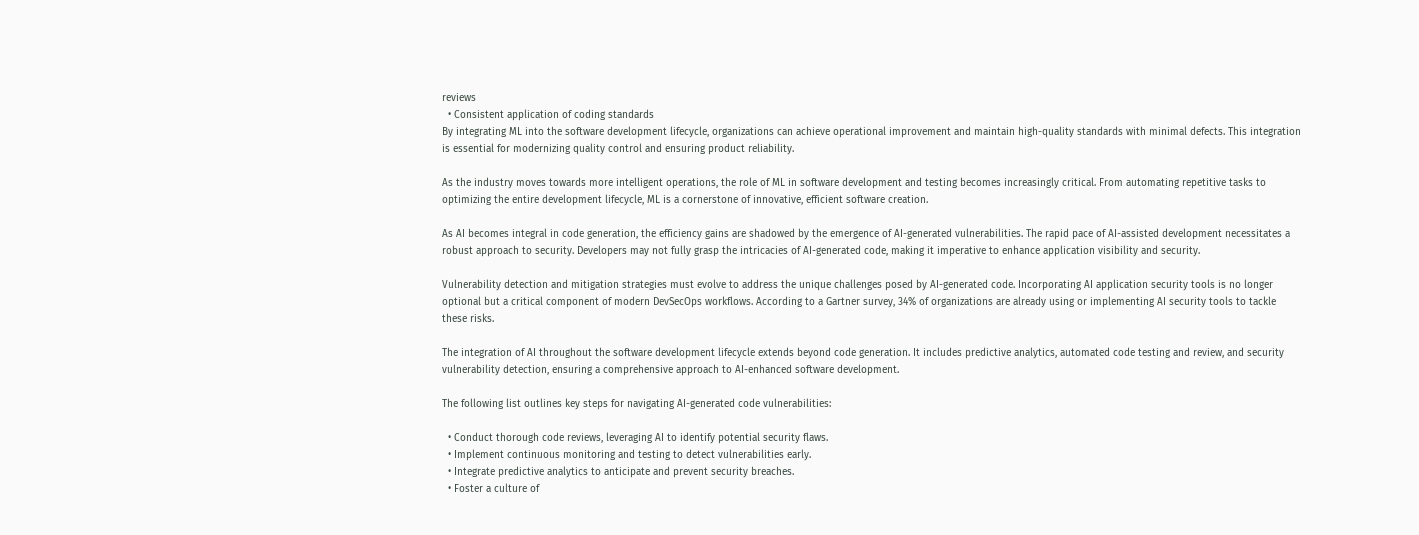reviews
  • Consistent application of coding standards
By integrating ML into the software development lifecycle, organizations can achieve operational improvement and maintain high-quality standards with minimal defects. This integration is essential for modernizing quality control and ensuring product reliability.

As the industry moves towards more intelligent operations, the role of ML in software development and testing becomes increasingly critical. From automating repetitive tasks to optimizing the entire development lifecycle, ML is a cornerstone of innovative, efficient software creation.

As AI becomes integral in code generation, the efficiency gains are shadowed by the emergence of AI-generated vulnerabilities. The rapid pace of AI-assisted development necessitates a robust approach to security. Developers may not fully grasp the intricacies of AI-generated code, making it imperative to enhance application visibility and security.

Vulnerability detection and mitigation strategies must evolve to address the unique challenges posed by AI-generated code. Incorporating AI application security tools is no longer optional but a critical component of modern DevSecOps workflows. According to a Gartner survey, 34% of organizations are already using or implementing AI security tools to tackle these risks.

The integration of AI throughout the software development lifecycle extends beyond code generation. It includes predictive analytics, automated code testing and review, and security vulnerability detection, ensuring a comprehensive approach to AI-enhanced software development.

The following list outlines key steps for navigating AI-generated code vulnerabilities:

  • Conduct thorough code reviews, leveraging AI to identify potential security flaws.
  • Implement continuous monitoring and testing to detect vulnerabilities early.
  • Integrate predictive analytics to anticipate and prevent security breaches.
  • Foster a culture of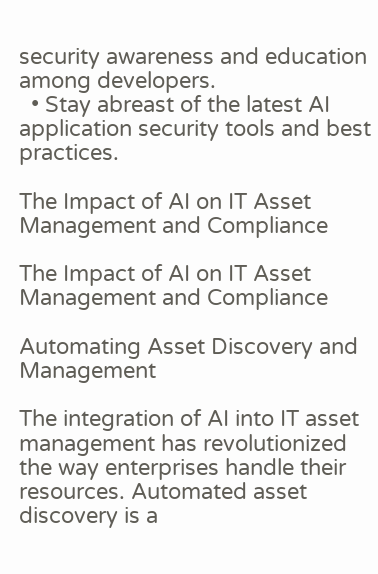security awareness and education among developers.
  • Stay abreast of the latest AI application security tools and best practices.

The Impact of AI on IT Asset Management and Compliance

The Impact of AI on IT Asset Management and Compliance

Automating Asset Discovery and Management

The integration of AI into IT asset management has revolutionized the way enterprises handle their resources. Automated asset discovery is a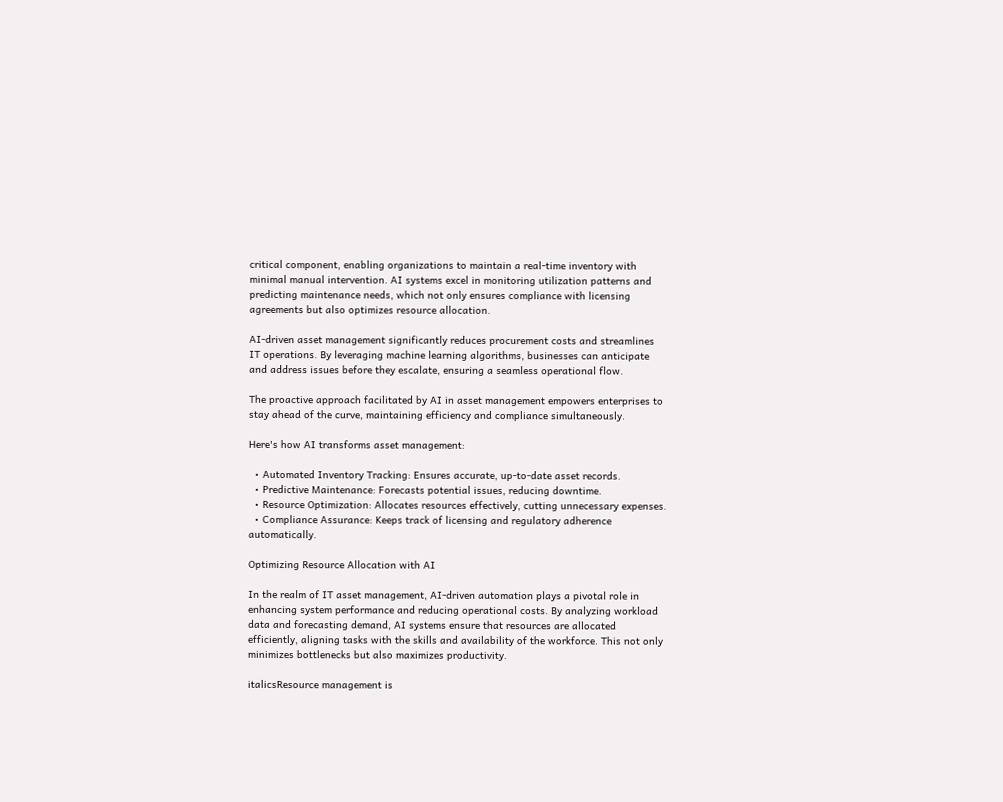critical component, enabling organizations to maintain a real-time inventory with minimal manual intervention. AI systems excel in monitoring utilization patterns and predicting maintenance needs, which not only ensures compliance with licensing agreements but also optimizes resource allocation.

AI-driven asset management significantly reduces procurement costs and streamlines IT operations. By leveraging machine learning algorithms, businesses can anticipate and address issues before they escalate, ensuring a seamless operational flow.

The proactive approach facilitated by AI in asset management empowers enterprises to stay ahead of the curve, maintaining efficiency and compliance simultaneously.

Here's how AI transforms asset management:

  • Automated Inventory Tracking: Ensures accurate, up-to-date asset records.
  • Predictive Maintenance: Forecasts potential issues, reducing downtime.
  • Resource Optimization: Allocates resources effectively, cutting unnecessary expenses.
  • Compliance Assurance: Keeps track of licensing and regulatory adherence automatically.

Optimizing Resource Allocation with AI

In the realm of IT asset management, AI-driven automation plays a pivotal role in enhancing system performance and reducing operational costs. By analyzing workload data and forecasting demand, AI systems ensure that resources are allocated efficiently, aligning tasks with the skills and availability of the workforce. This not only minimizes bottlenecks but also maximizes productivity.

italicsResource management is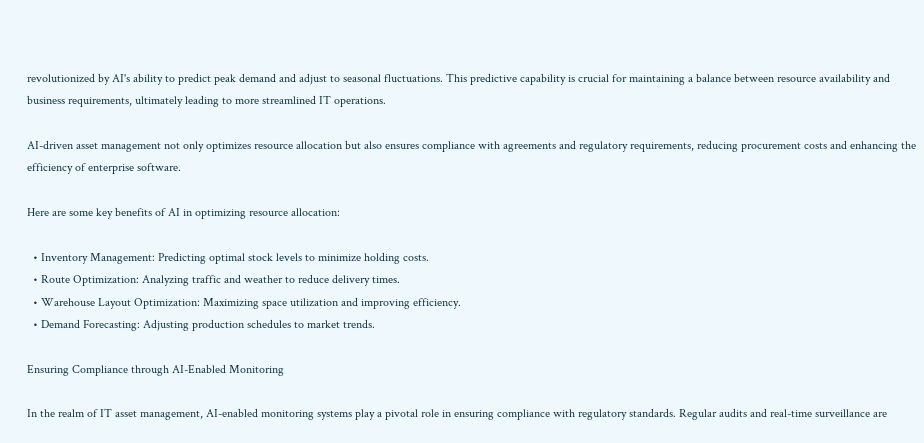revolutionized by AI's ability to predict peak demand and adjust to seasonal fluctuations. This predictive capability is crucial for maintaining a balance between resource availability and business requirements, ultimately leading to more streamlined IT operations.

AI-driven asset management not only optimizes resource allocation but also ensures compliance with agreements and regulatory requirements, reducing procurement costs and enhancing the efficiency of enterprise software.

Here are some key benefits of AI in optimizing resource allocation:

  • Inventory Management: Predicting optimal stock levels to minimize holding costs.
  • Route Optimization: Analyzing traffic and weather to reduce delivery times.
  • Warehouse Layout Optimization: Maximizing space utilization and improving efficiency.
  • Demand Forecasting: Adjusting production schedules to market trends.

Ensuring Compliance through AI-Enabled Monitoring

In the realm of IT asset management, AI-enabled monitoring systems play a pivotal role in ensuring compliance with regulatory standards. Regular audits and real-time surveillance are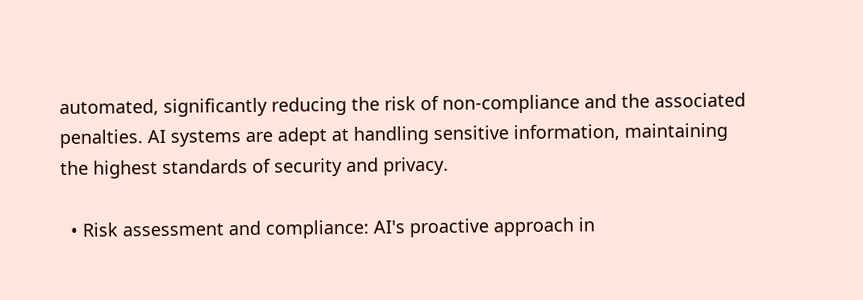automated, significantly reducing the risk of non-compliance and the associated penalties. AI systems are adept at handling sensitive information, maintaining the highest standards of security and privacy.

  • Risk assessment and compliance: AI's proactive approach in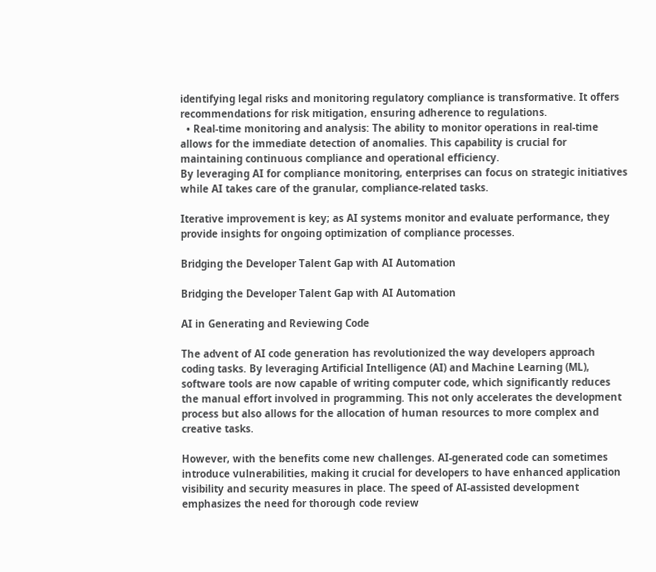identifying legal risks and monitoring regulatory compliance is transformative. It offers recommendations for risk mitigation, ensuring adherence to regulations.
  • Real-time monitoring and analysis: The ability to monitor operations in real-time allows for the immediate detection of anomalies. This capability is crucial for maintaining continuous compliance and operational efficiency.
By leveraging AI for compliance monitoring, enterprises can focus on strategic initiatives while AI takes care of the granular, compliance-related tasks.

Iterative improvement is key; as AI systems monitor and evaluate performance, they provide insights for ongoing optimization of compliance processes.

Bridging the Developer Talent Gap with AI Automation

Bridging the Developer Talent Gap with AI Automation

AI in Generating and Reviewing Code

The advent of AI code generation has revolutionized the way developers approach coding tasks. By leveraging Artificial Intelligence (AI) and Machine Learning (ML), software tools are now capable of writing computer code, which significantly reduces the manual effort involved in programming. This not only accelerates the development process but also allows for the allocation of human resources to more complex and creative tasks.

However, with the benefits come new challenges. AI-generated code can sometimes introduce vulnerabilities, making it crucial for developers to have enhanced application visibility and security measures in place. The speed of AI-assisted development emphasizes the need for thorough code review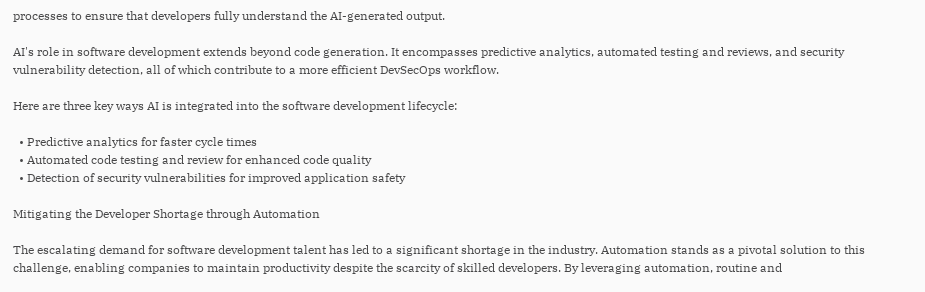processes to ensure that developers fully understand the AI-generated output.

AI's role in software development extends beyond code generation. It encompasses predictive analytics, automated testing and reviews, and security vulnerability detection, all of which contribute to a more efficient DevSecOps workflow.

Here are three key ways AI is integrated into the software development lifecycle:

  • Predictive analytics for faster cycle times
  • Automated code testing and review for enhanced code quality
  • Detection of security vulnerabilities for improved application safety

Mitigating the Developer Shortage through Automation

The escalating demand for software development talent has led to a significant shortage in the industry. Automation stands as a pivotal solution to this challenge, enabling companies to maintain productivity despite the scarcity of skilled developers. By leveraging automation, routine and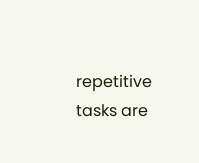repetitive tasks are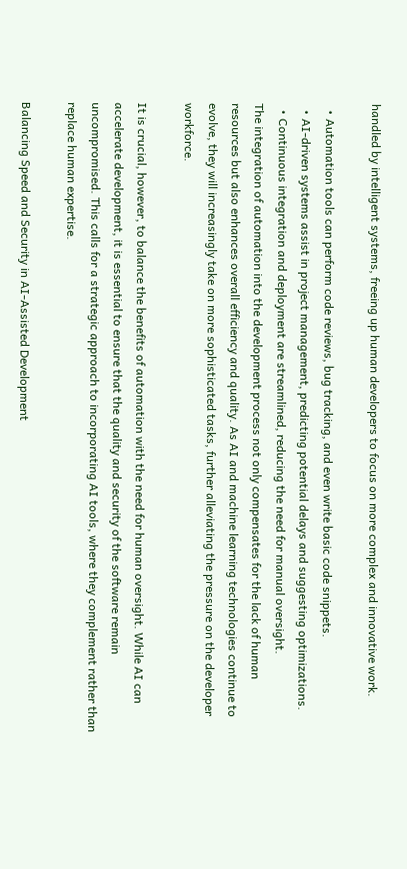handled by intelligent systems, freeing up human developers to focus on more complex and innovative work.

  • Automation tools can perform code reviews, bug tracking, and even write basic code snippets.
  • AI-driven systems assist in project management, predicting potential delays and suggesting optimizations.
  • Continuous integration and deployment are streamlined, reducing the need for manual oversight.
The integration of automation into the development process not only compensates for the lack of human resources but also enhances overall efficiency and quality. As AI and machine learning technologies continue to evolve, they will increasingly take on more sophisticated tasks, further alleviating the pressure on the developer workforce.

It is crucial, however, to balance the benefits of automation with the need for human oversight. While AI can accelerate development, it is essential to ensure that the quality and security of the software remain uncompromised. This calls for a strategic approach to incorporating AI tools, where they complement rather than replace human expertise.

Balancing Speed and Security in AI-Assisted Development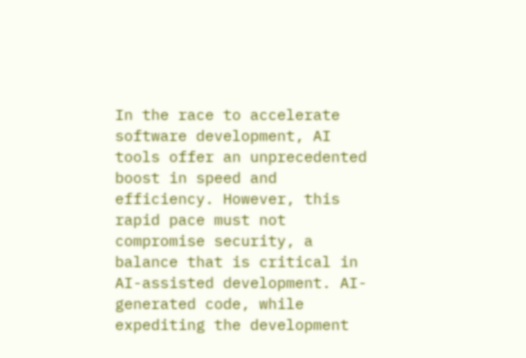In the race to accelerate software development, AI tools offer an unprecedented boost in speed and efficiency. However, this rapid pace must not compromise security, a balance that is critical in AI-assisted development. AI-generated code, while expediting the development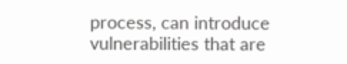process, can introduce vulnerabilities that are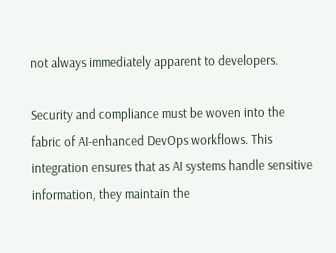not always immediately apparent to developers.

Security and compliance must be woven into the fabric of AI-enhanced DevOps workflows. This integration ensures that as AI systems handle sensitive information, they maintain the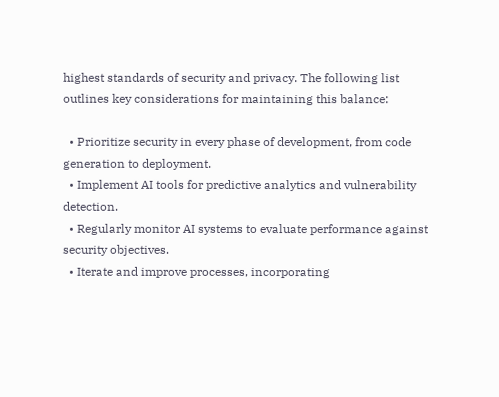highest standards of security and privacy. The following list outlines key considerations for maintaining this balance:

  • Prioritize security in every phase of development, from code generation to deployment.
  • Implement AI tools for predictive analytics and vulnerability detection.
  • Regularly monitor AI systems to evaluate performance against security objectives.
  • Iterate and improve processes, incorporating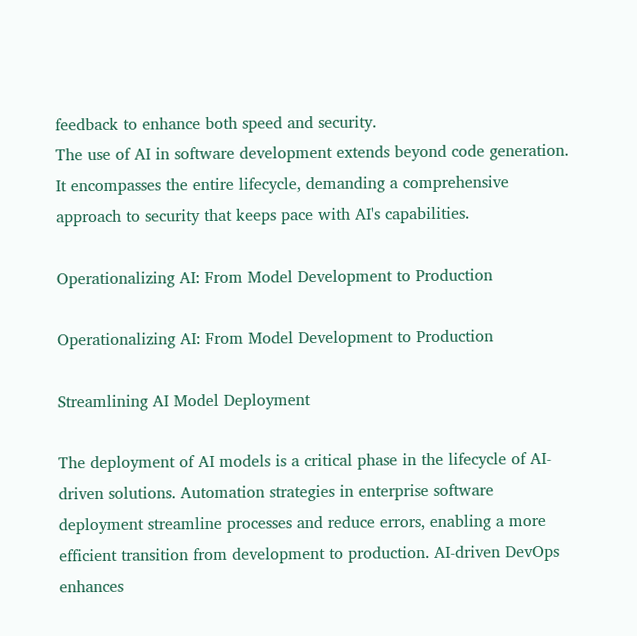feedback to enhance both speed and security.
The use of AI in software development extends beyond code generation. It encompasses the entire lifecycle, demanding a comprehensive approach to security that keeps pace with AI's capabilities.

Operationalizing AI: From Model Development to Production

Operationalizing AI: From Model Development to Production

Streamlining AI Model Deployment

The deployment of AI models is a critical phase in the lifecycle of AI-driven solutions. Automation strategies in enterprise software deployment streamline processes and reduce errors, enabling a more efficient transition from development to production. AI-driven DevOps enhances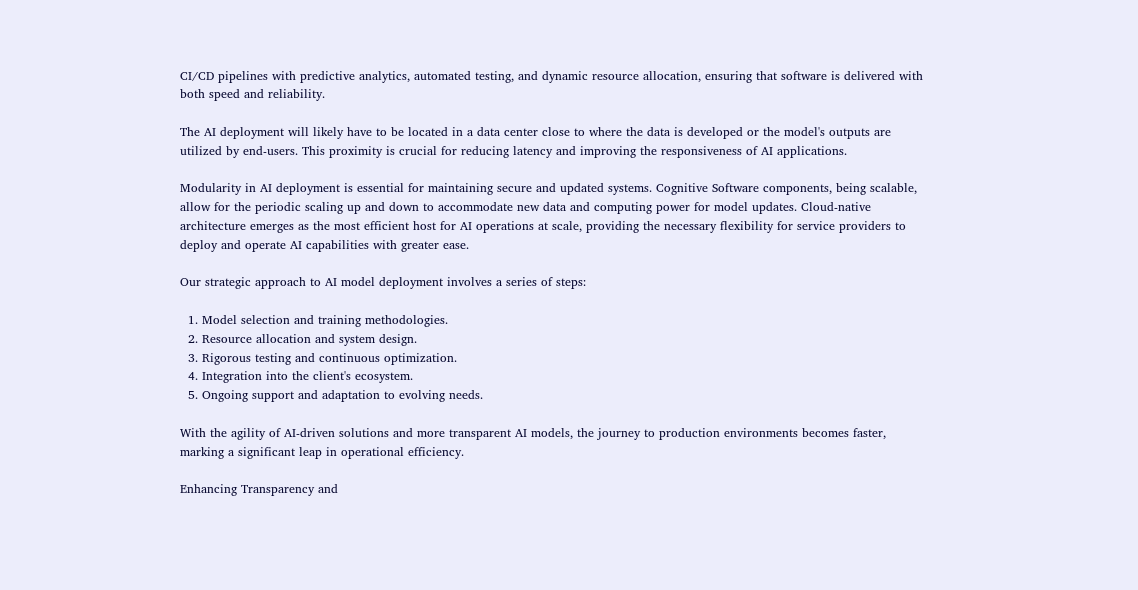CI/CD pipelines with predictive analytics, automated testing, and dynamic resource allocation, ensuring that software is delivered with both speed and reliability.

The AI deployment will likely have to be located in a data center close to where the data is developed or the model's outputs are utilized by end-users. This proximity is crucial for reducing latency and improving the responsiveness of AI applications.

Modularity in AI deployment is essential for maintaining secure and updated systems. Cognitive Software components, being scalable, allow for the periodic scaling up and down to accommodate new data and computing power for model updates. Cloud-native architecture emerges as the most efficient host for AI operations at scale, providing the necessary flexibility for service providers to deploy and operate AI capabilities with greater ease.

Our strategic approach to AI model deployment involves a series of steps:

  1. Model selection and training methodologies.
  2. Resource allocation and system design.
  3. Rigorous testing and continuous optimization.
  4. Integration into the client's ecosystem.
  5. Ongoing support and adaptation to evolving needs.

With the agility of AI-driven solutions and more transparent AI models, the journey to production environments becomes faster, marking a significant leap in operational efficiency.

Enhancing Transparency and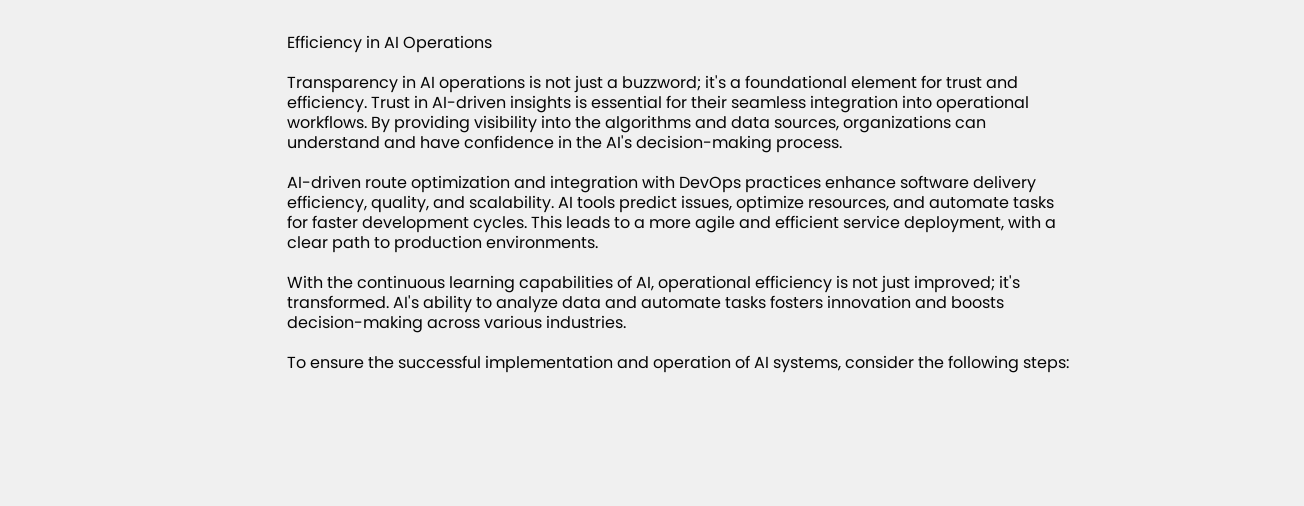Efficiency in AI Operations

Transparency in AI operations is not just a buzzword; it's a foundational element for trust and efficiency. Trust in AI-driven insights is essential for their seamless integration into operational workflows. By providing visibility into the algorithms and data sources, organizations can understand and have confidence in the AI's decision-making process.

AI-driven route optimization and integration with DevOps practices enhance software delivery efficiency, quality, and scalability. AI tools predict issues, optimize resources, and automate tasks for faster development cycles. This leads to a more agile and efficient service deployment, with a clear path to production environments.

With the continuous learning capabilities of AI, operational efficiency is not just improved; it's transformed. AI's ability to analyze data and automate tasks fosters innovation and boosts decision-making across various industries.

To ensure the successful implementation and operation of AI systems, consider the following steps: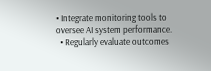• Integrate monitoring tools to oversee AI system performance.
  • Regularly evaluate outcomes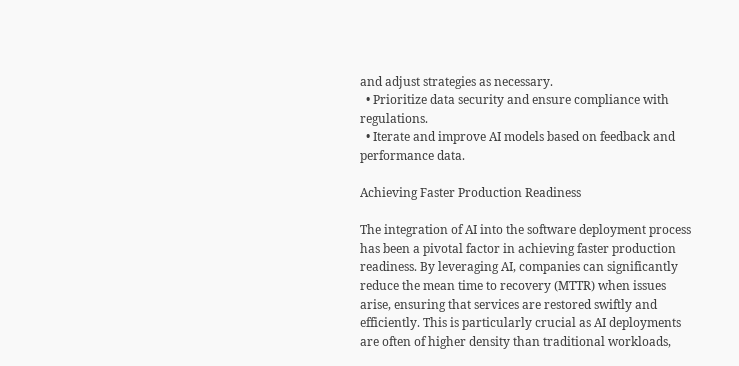and adjust strategies as necessary.
  • Prioritize data security and ensure compliance with regulations.
  • Iterate and improve AI models based on feedback and performance data.

Achieving Faster Production Readiness

The integration of AI into the software deployment process has been a pivotal factor in achieving faster production readiness. By leveraging AI, companies can significantly reduce the mean time to recovery (MTTR) when issues arise, ensuring that services are restored swiftly and efficiently. This is particularly crucial as AI deployments are often of higher density than traditional workloads,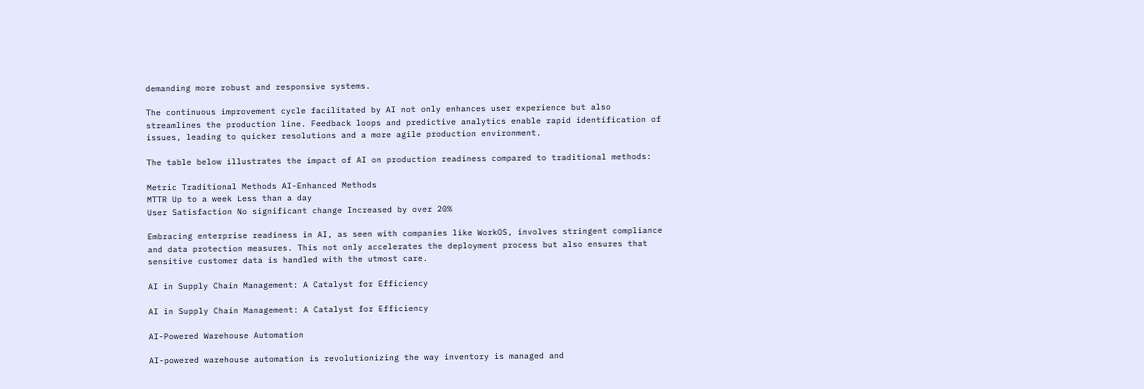demanding more robust and responsive systems.

The continuous improvement cycle facilitated by AI not only enhances user experience but also streamlines the production line. Feedback loops and predictive analytics enable rapid identification of issues, leading to quicker resolutions and a more agile production environment.

The table below illustrates the impact of AI on production readiness compared to traditional methods:

Metric Traditional Methods AI-Enhanced Methods
MTTR Up to a week Less than a day
User Satisfaction No significant change Increased by over 20%

Embracing enterprise readiness in AI, as seen with companies like WorkOS, involves stringent compliance and data protection measures. This not only accelerates the deployment process but also ensures that sensitive customer data is handled with the utmost care.

AI in Supply Chain Management: A Catalyst for Efficiency

AI in Supply Chain Management: A Catalyst for Efficiency

AI-Powered Warehouse Automation

AI-powered warehouse automation is revolutionizing the way inventory is managed and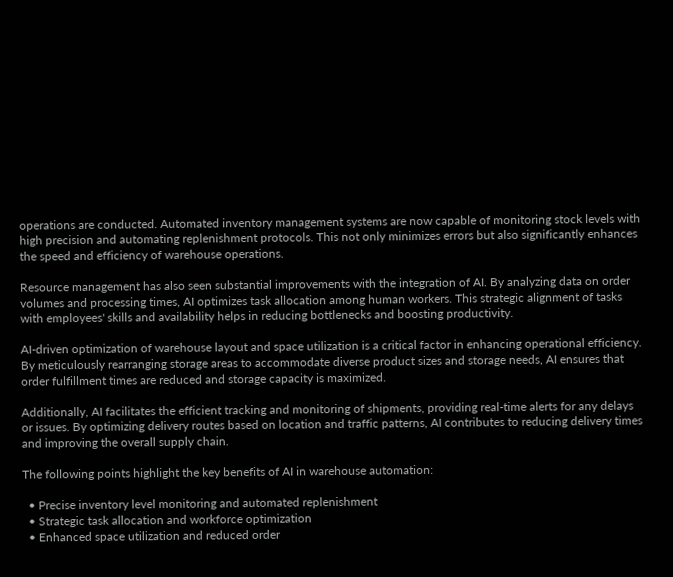operations are conducted. Automated inventory management systems are now capable of monitoring stock levels with high precision and automating replenishment protocols. This not only minimizes errors but also significantly enhances the speed and efficiency of warehouse operations.

Resource management has also seen substantial improvements with the integration of AI. By analyzing data on order volumes and processing times, AI optimizes task allocation among human workers. This strategic alignment of tasks with employees' skills and availability helps in reducing bottlenecks and boosting productivity.

AI-driven optimization of warehouse layout and space utilization is a critical factor in enhancing operational efficiency. By meticulously rearranging storage areas to accommodate diverse product sizes and storage needs, AI ensures that order fulfillment times are reduced and storage capacity is maximized.

Additionally, AI facilitates the efficient tracking and monitoring of shipments, providing real-time alerts for any delays or issues. By optimizing delivery routes based on location and traffic patterns, AI contributes to reducing delivery times and improving the overall supply chain.

The following points highlight the key benefits of AI in warehouse automation:

  • Precise inventory level monitoring and automated replenishment
  • Strategic task allocation and workforce optimization
  • Enhanced space utilization and reduced order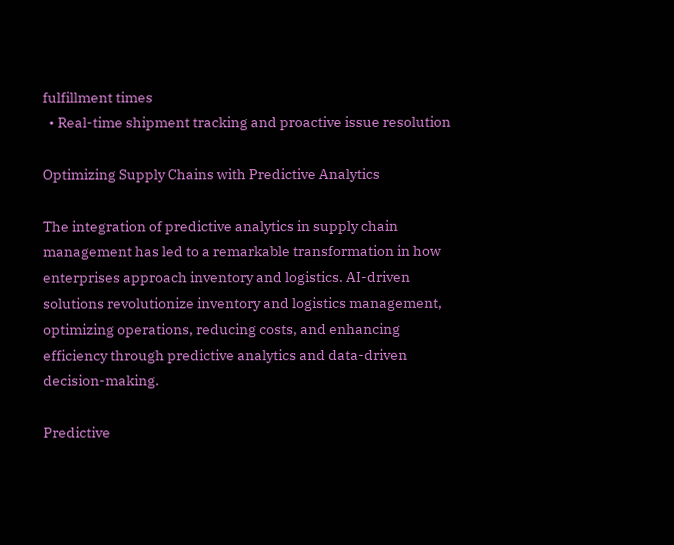fulfillment times
  • Real-time shipment tracking and proactive issue resolution

Optimizing Supply Chains with Predictive Analytics

The integration of predictive analytics in supply chain management has led to a remarkable transformation in how enterprises approach inventory and logistics. AI-driven solutions revolutionize inventory and logistics management, optimizing operations, reducing costs, and enhancing efficiency through predictive analytics and data-driven decision-making.

Predictive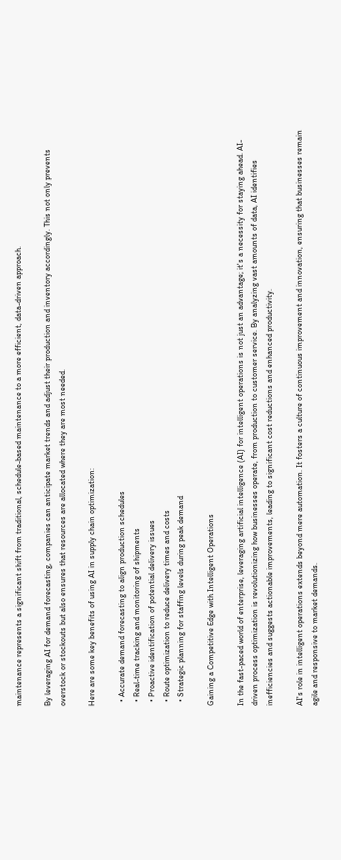maintenance represents a significant shift from traditional, schedule-based maintenance to a more efficient, data-driven approach.

By leveraging AI for demand forecasting, companies can anticipate market trends and adjust their production and inventory accordingly. This not only prevents overstock or stockouts but also ensures that resources are allocated where they are most needed.

Here are some key benefits of using AI in supply chain optimization:

  • Accurate demand forecasting to align production schedules
  • Real-time tracking and monitoring of shipments
  • Proactive identification of potential delivery issues
  • Route optimization to reduce delivery times and costs
  • Strategic planning for staffing levels during peak demand

Gaining a Competitive Edge with Intelligent Operations

In the fast-paced world of enterprise, leveraging artificial intelligence (AI) for intelligent operations is not just an advantage; it's a necessity for staying ahead. AI-driven process optimization is revolutionizing how businesses operate, from production to customer service. By analyzing vast amounts of data, AI identifies inefficiencies and suggests actionable improvements, leading to significant cost reductions and enhanced productivity.

AI's role in intelligent operations extends beyond mere automation. It fosters a culture of continuous improvement and innovation, ensuring that businesses remain agile and responsive to market demands.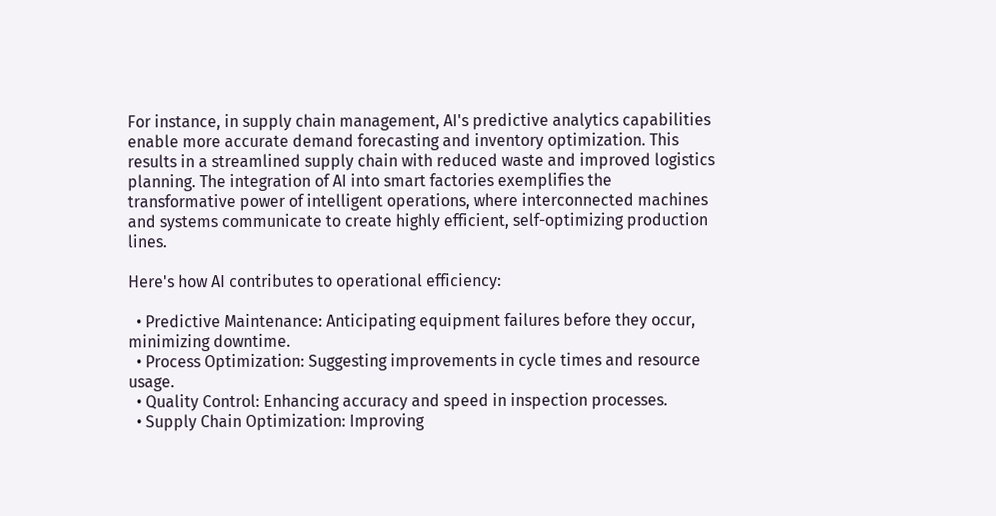For instance, in supply chain management, AI's predictive analytics capabilities enable more accurate demand forecasting and inventory optimization. This results in a streamlined supply chain with reduced waste and improved logistics planning. The integration of AI into smart factories exemplifies the transformative power of intelligent operations, where interconnected machines and systems communicate to create highly efficient, self-optimizing production lines.

Here's how AI contributes to operational efficiency:

  • Predictive Maintenance: Anticipating equipment failures before they occur, minimizing downtime.
  • Process Optimization: Suggesting improvements in cycle times and resource usage.
  • Quality Control: Enhancing accuracy and speed in inspection processes.
  • Supply Chain Optimization: Improving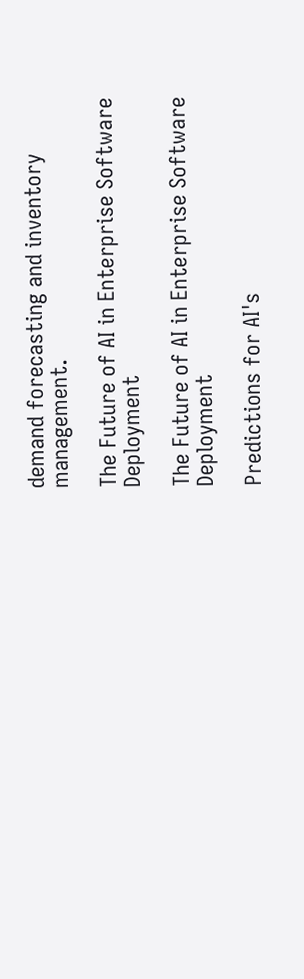demand forecasting and inventory management.

The Future of AI in Enterprise Software Deployment

The Future of AI in Enterprise Software Deployment

Predictions for AI's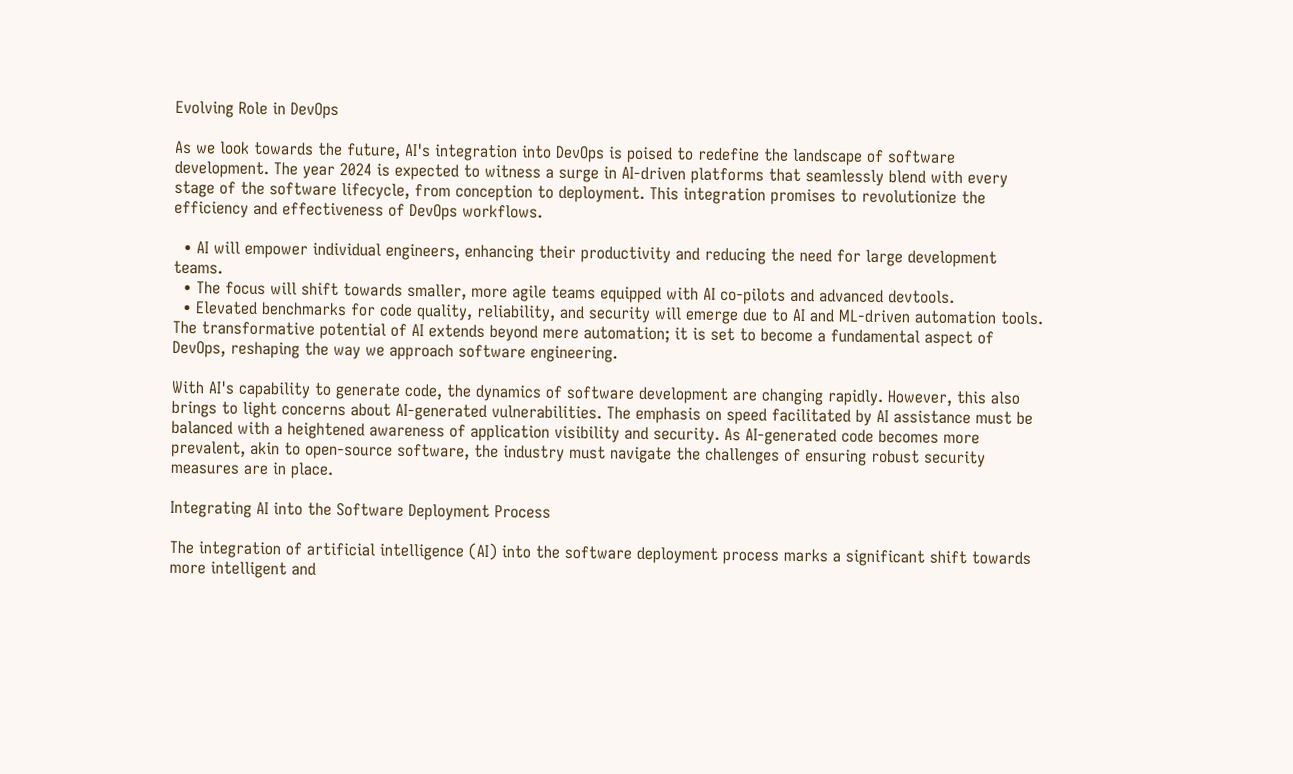Evolving Role in DevOps

As we look towards the future, AI's integration into DevOps is poised to redefine the landscape of software development. The year 2024 is expected to witness a surge in AI-driven platforms that seamlessly blend with every stage of the software lifecycle, from conception to deployment. This integration promises to revolutionize the efficiency and effectiveness of DevOps workflows.

  • AI will empower individual engineers, enhancing their productivity and reducing the need for large development teams.
  • The focus will shift towards smaller, more agile teams equipped with AI co-pilots and advanced devtools.
  • Elevated benchmarks for code quality, reliability, and security will emerge due to AI and ML-driven automation tools.
The transformative potential of AI extends beyond mere automation; it is set to become a fundamental aspect of DevOps, reshaping the way we approach software engineering.

With AI's capability to generate code, the dynamics of software development are changing rapidly. However, this also brings to light concerns about AI-generated vulnerabilities. The emphasis on speed facilitated by AI assistance must be balanced with a heightened awareness of application visibility and security. As AI-generated code becomes more prevalent, akin to open-source software, the industry must navigate the challenges of ensuring robust security measures are in place.

Integrating AI into the Software Deployment Process

The integration of artificial intelligence (AI) into the software deployment process marks a significant shift towards more intelligent and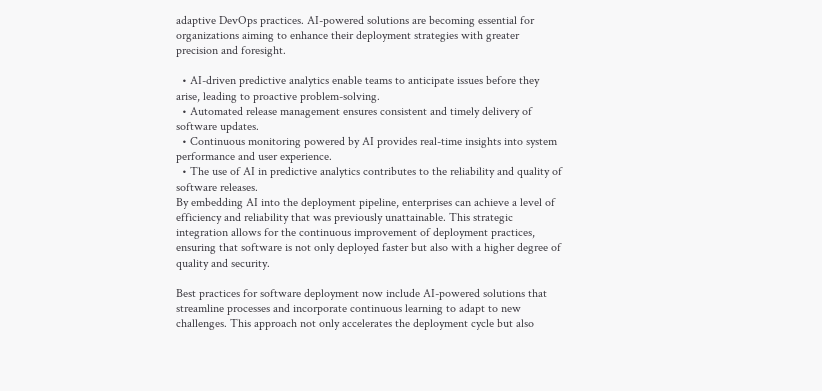adaptive DevOps practices. AI-powered solutions are becoming essential for organizations aiming to enhance their deployment strategies with greater precision and foresight.

  • AI-driven predictive analytics enable teams to anticipate issues before they arise, leading to proactive problem-solving.
  • Automated release management ensures consistent and timely delivery of software updates.
  • Continuous monitoring powered by AI provides real-time insights into system performance and user experience.
  • The use of AI in predictive analytics contributes to the reliability and quality of software releases.
By embedding AI into the deployment pipeline, enterprises can achieve a level of efficiency and reliability that was previously unattainable. This strategic integration allows for the continuous improvement of deployment practices, ensuring that software is not only deployed faster but also with a higher degree of quality and security.

Best practices for software deployment now include AI-powered solutions that streamline processes and incorporate continuous learning to adapt to new challenges. This approach not only accelerates the deployment cycle but also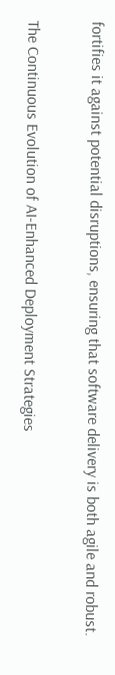fortifies it against potential disruptions, ensuring that software delivery is both agile and robust.

The Continuous Evolution of AI-Enhanced Deployment Strategies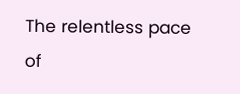The relentless pace of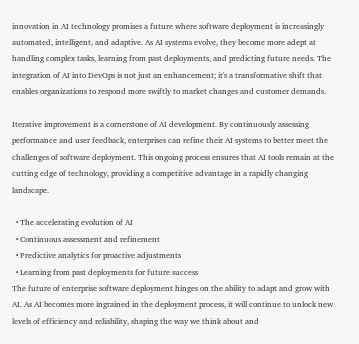innovation in AI technology promises a future where software deployment is increasingly automated, intelligent, and adaptive. As AI systems evolve, they become more adept at handling complex tasks, learning from past deployments, and predicting future needs. The integration of AI into DevOps is not just an enhancement; it's a transformative shift that enables organizations to respond more swiftly to market changes and customer demands.

Iterative improvement is a cornerstone of AI development. By continuously assessing performance and user feedback, enterprises can refine their AI systems to better meet the challenges of software deployment. This ongoing process ensures that AI tools remain at the cutting edge of technology, providing a competitive advantage in a rapidly changing landscape.

  • The accelerating evolution of AI
  • Continuous assessment and refinement
  • Predictive analytics for proactive adjustments
  • Learning from past deployments for future success
The future of enterprise software deployment hinges on the ability to adapt and grow with AI. As AI becomes more ingrained in the deployment process, it will continue to unlock new levels of efficiency and reliability, shaping the way we think about and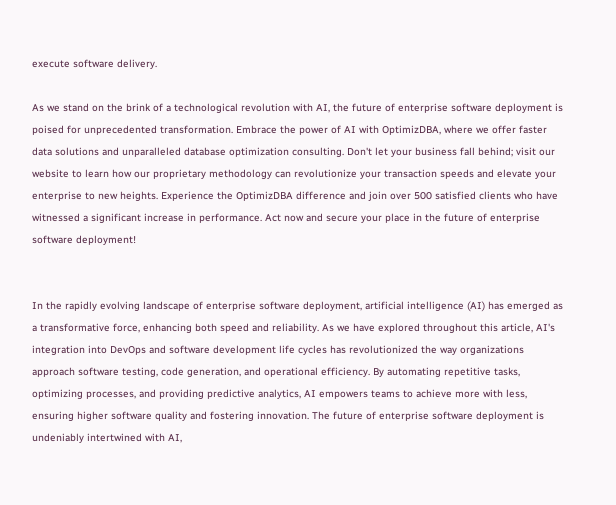execute software delivery.

As we stand on the brink of a technological revolution with AI, the future of enterprise software deployment is poised for unprecedented transformation. Embrace the power of AI with OptimizDBA, where we offer faster data solutions and unparalleled database optimization consulting. Don't let your business fall behind; visit our website to learn how our proprietary methodology can revolutionize your transaction speeds and elevate your enterprise to new heights. Experience the OptimizDBA difference and join over 500 satisfied clients who have witnessed a significant increase in performance. Act now and secure your place in the future of enterprise software deployment!


In the rapidly evolving landscape of enterprise software deployment, artificial intelligence (AI) has emerged as a transformative force, enhancing both speed and reliability. As we have explored throughout this article, AI's integration into DevOps and software development life cycles has revolutionized the way organizations approach software testing, code generation, and operational efficiency. By automating repetitive tasks, optimizing processes, and providing predictive analytics, AI empowers teams to achieve more with less, ensuring higher software quality and fostering innovation. The future of enterprise software deployment is undeniably intertwined with AI,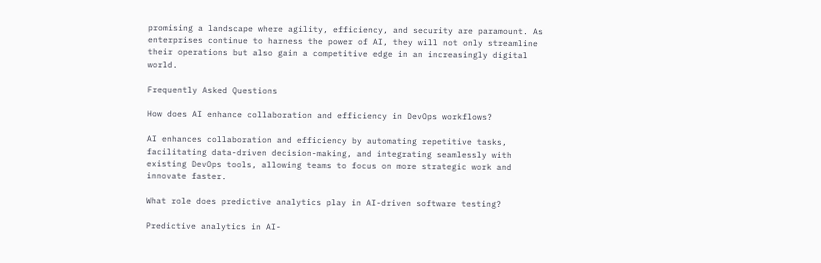promising a landscape where agility, efficiency, and security are paramount. As enterprises continue to harness the power of AI, they will not only streamline their operations but also gain a competitive edge in an increasingly digital world.

Frequently Asked Questions

How does AI enhance collaboration and efficiency in DevOps workflows?

AI enhances collaboration and efficiency by automating repetitive tasks, facilitating data-driven decision-making, and integrating seamlessly with existing DevOps tools, allowing teams to focus on more strategic work and innovate faster.

What role does predictive analytics play in AI-driven software testing?

Predictive analytics in AI-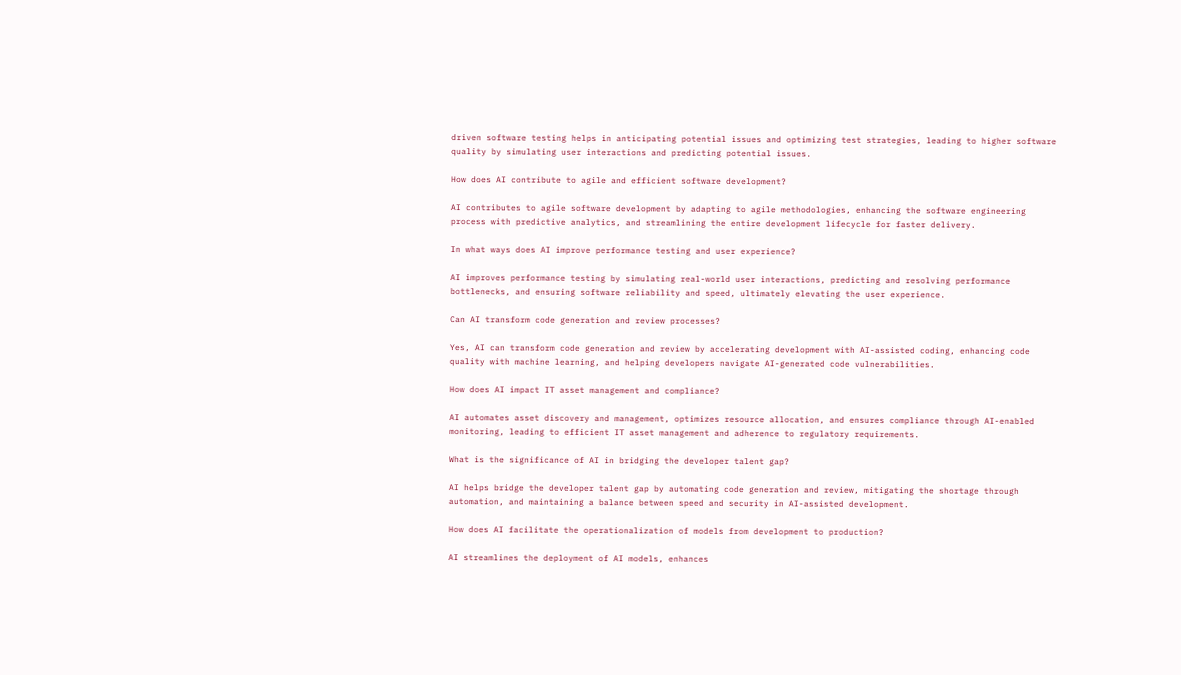driven software testing helps in anticipating potential issues and optimizing test strategies, leading to higher software quality by simulating user interactions and predicting potential issues.

How does AI contribute to agile and efficient software development?

AI contributes to agile software development by adapting to agile methodologies, enhancing the software engineering process with predictive analytics, and streamlining the entire development lifecycle for faster delivery.

In what ways does AI improve performance testing and user experience?

AI improves performance testing by simulating real-world user interactions, predicting and resolving performance bottlenecks, and ensuring software reliability and speed, ultimately elevating the user experience.

Can AI transform code generation and review processes?

Yes, AI can transform code generation and review by accelerating development with AI-assisted coding, enhancing code quality with machine learning, and helping developers navigate AI-generated code vulnerabilities.

How does AI impact IT asset management and compliance?

AI automates asset discovery and management, optimizes resource allocation, and ensures compliance through AI-enabled monitoring, leading to efficient IT asset management and adherence to regulatory requirements.

What is the significance of AI in bridging the developer talent gap?

AI helps bridge the developer talent gap by automating code generation and review, mitigating the shortage through automation, and maintaining a balance between speed and security in AI-assisted development.

How does AI facilitate the operationalization of models from development to production?

AI streamlines the deployment of AI models, enhances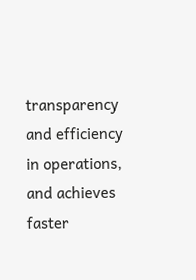transparency and efficiency in operations, and achieves faster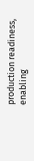production readiness, enabling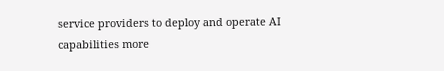service providers to deploy and operate AI capabilities more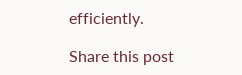efficiently.

Share this post